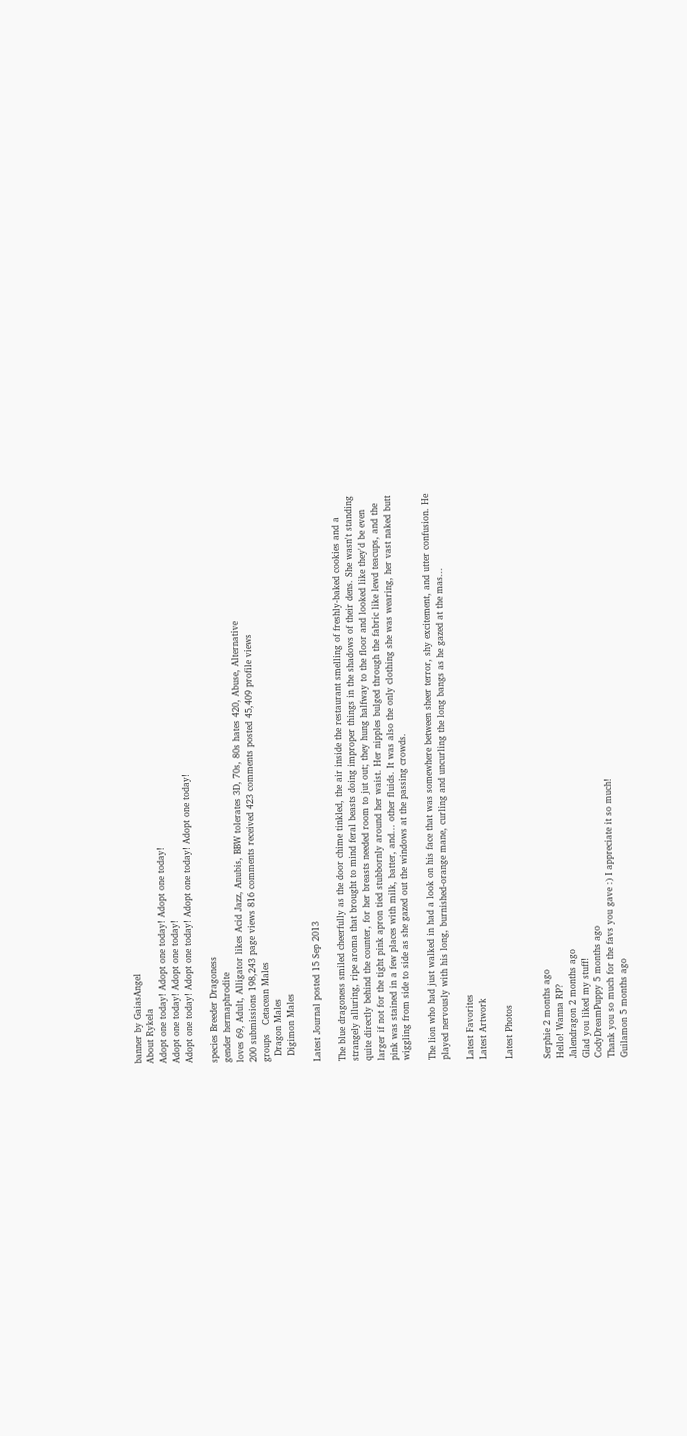banner by GaiasAngel
About Rykela
Adopt one today! Adopt one today! Adopt one today!
Adopt one today! Adopt one today!
Adopt one today! Adopt one today! Adopt one today! Adopt one today!

species Breeder Dragoness
gender hermaphrodite
loves 69, Adult, Alligator likes Acid Jazz, Anubis, BBW tolerates 3D, 70s, 80s hates 420, Abuse, Alternative
200 submissions 198,243 page views 816 comments received 423 comments posted 45,409 profile views
groups   Cetacean Males
  Dragon Males
  Digimon Males

Latest Journal posted 15 Sep 2013

The blue dragoness smiled cheerfully as the door chime tinkled, the air inside the restaurant smelling of freshly-baked cookies and a strangely alluring, ripe aroma that brought to mind feral beasts doing improper things in the shadows of their dens. She wasn't standing quite directly behind the counter, for her breasts needed room to jut out; they hung halfway to the floor and looked like they'd be even larger if not for the tight pink apron tied stubbornly around her waist. Her nipples bulged through the fabric like lewd teacups, and the pink was stained in a few places with milk, batter, and... other fluids. It was also the only clothing she was wearing, her vast naked butt wiggling from side to side as she gazed out the windows at the passing crowds.

The lion who had just walked in had a look on his face that was somewhere between sheer terror, shy excitement, and utter confusion. He played nervously with his long, burnished-orange mane, curling and uncurling the long bangs as he gazed at the mas...

Latest Favorites
Latest Artwork

Latest Photos


Serphie 2 months ago
Hello! Wanna RP?
Jalendragon 2 months ago
Glad you liked my stuff!
CodyDreamPuppy 5 months ago
Thank you so much for the favs you gave :) I appreciate it so much!
Guilamon 5 months ago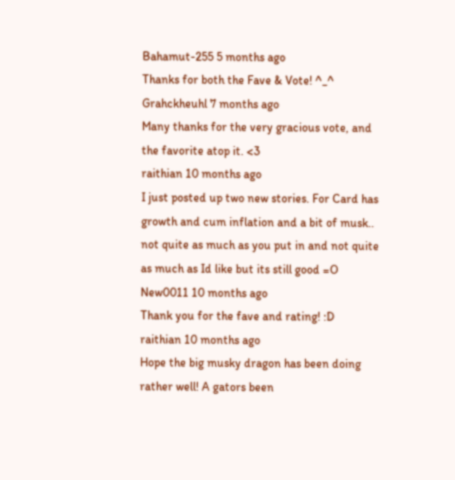Bahamut-255 5 months ago
Thanks for both the Fave & Vote! ^_^
Grahckheuhl 7 months ago
Many thanks for the very gracious vote, and the favorite atop it. <3
raithian 10 months ago
I just posted up two new stories. For Card has growth and cum inflation and a bit of musk.. not quite as much as you put in and not quite as much as Id like but its still good =O
New0011 10 months ago
Thank you for the fave and rating! :D
raithian 10 months ago
Hope the big musky dragon has been doing rather well! A gators been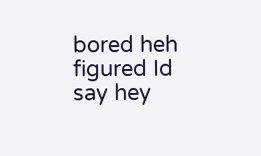bored heh figured Id say hey